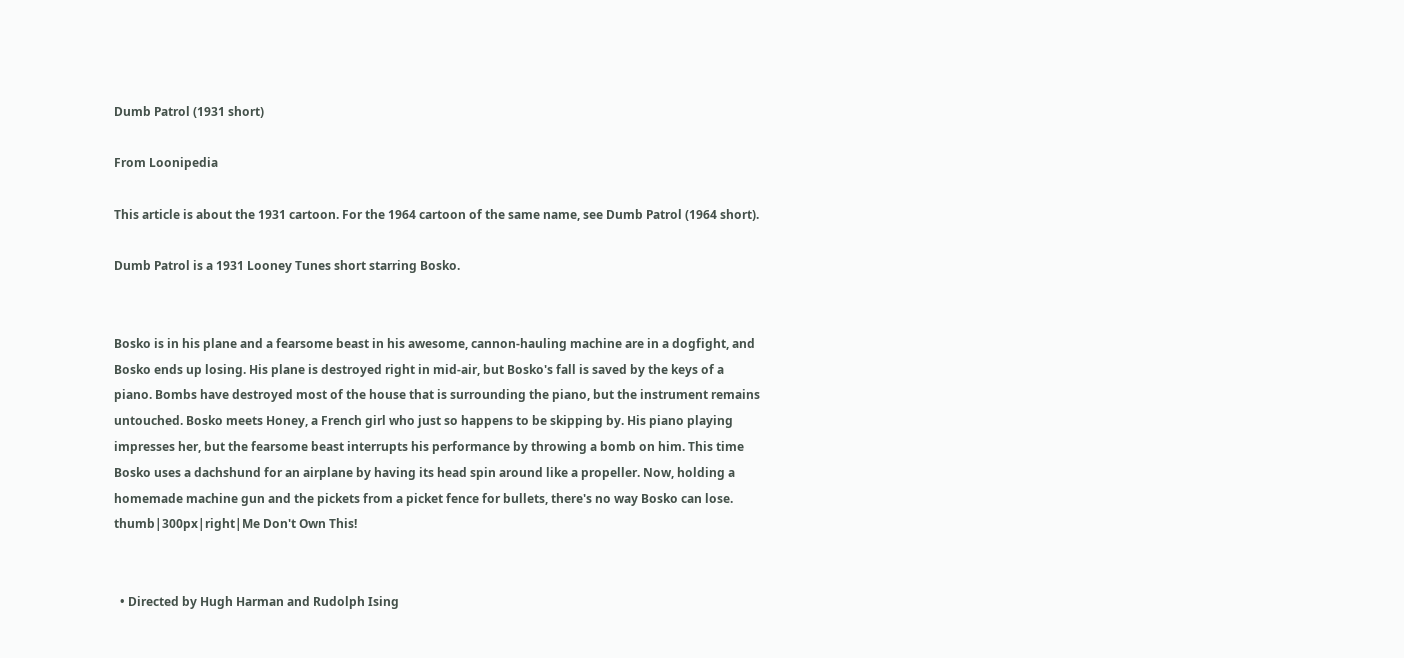Dumb Patrol (1931 short)

From Loonipedia

This article is about the 1931 cartoon. For the 1964 cartoon of the same name, see Dumb Patrol (1964 short).

Dumb Patrol is a 1931 Looney Tunes short starring Bosko.


Bosko is in his plane and a fearsome beast in his awesome, cannon-hauling machine are in a dogfight, and Bosko ends up losing. His plane is destroyed right in mid-air, but Bosko's fall is saved by the keys of a piano. Bombs have destroyed most of the house that is surrounding the piano, but the instrument remains untouched. Bosko meets Honey, a French girl who just so happens to be skipping by. His piano playing impresses her, but the fearsome beast interrupts his performance by throwing a bomb on him. This time Bosko uses a dachshund for an airplane by having its head spin around like a propeller. Now, holding a homemade machine gun and the pickets from a picket fence for bullets, there's no way Bosko can lose. thumb|300px|right|Me Don't Own This!


  • Directed by Hugh Harman and Rudolph Ising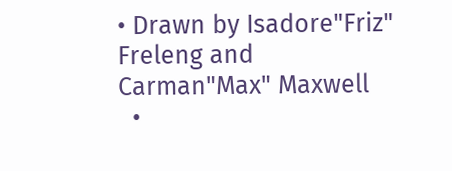• Drawn by Isadore"Friz" Freleng and Carman"Max" Maxwell
  •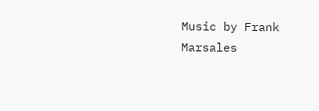Music by Frank Marsales